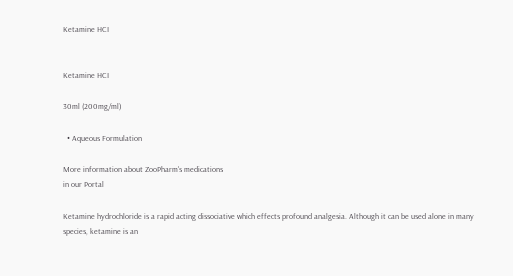Ketamine HCI


Ketamine HCI

30ml (200mg/ml)

  • Aqueous Formulation

More information about ZooPharm's medications
in our Portal

Ketamine hydrochloride is a rapid acting dissociative which effects profound analgesia. Although it can be used alone in many species, ketamine is an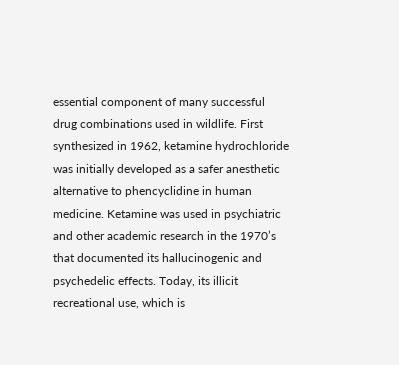essential component of many successful drug combinations used in wildlife. First synthesized in 1962, ketamine hydrochloride was initially developed as a safer anesthetic alternative to phencyclidine in human medicine. Ketamine was used in psychiatric and other academic research in the 1970’s that documented its hallucinogenic and psychedelic effects. Today, its illicit recreational use, which is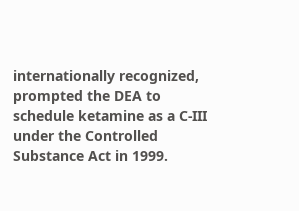internationally recognized, prompted the DEA to schedule ketamine as a C-III under the Controlled Substance Act in 1999.